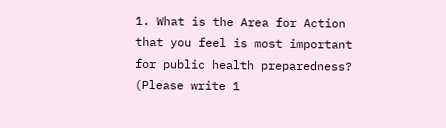1. What is the Area for Action that you feel is most important for public health preparedness? (Please write 1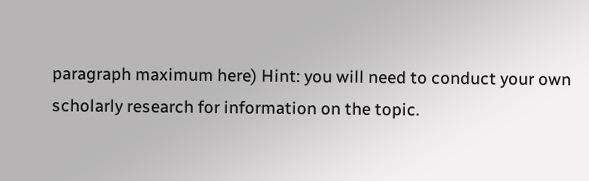paragraph maximum here) Hint: you will need to conduct your own scholarly research for information on the topic.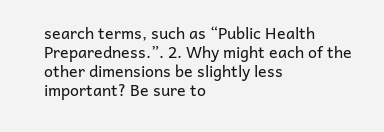search terms, such as “Public Health Preparedness.”. 2. Why might each of the other dimensions be slightly less important? Be sure to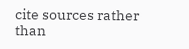cite sources rather than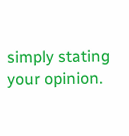simply stating your opinion.